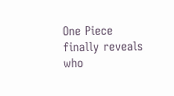One Piece finally reveals who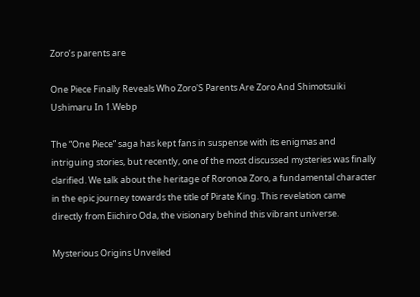Zoro’s parents are

One Piece Finally Reveals Who Zoro'S Parents Are Zoro And Shimotsuiki Ushimaru In 1.Webp

The “One Piece” saga has kept fans in suspense with its enigmas and intriguing stories, but recently, one of the most discussed mysteries was finally clarified. We talk about the heritage of Roronoa Zoro, a fundamental character in the epic journey towards the title of Pirate King. This revelation came directly from Eiichiro Oda, the visionary behind this vibrant universe.

Mysterious Origins Unveiled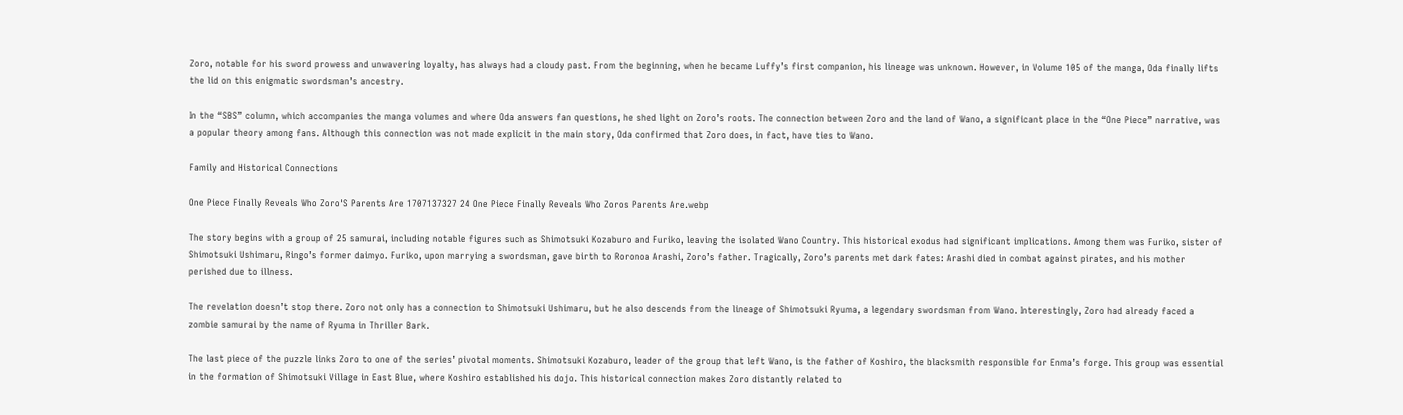Zoro, notable for his sword prowess and unwavering loyalty, has always had a cloudy past. From the beginning, when he became Luffy’s first companion, his lineage was unknown. However, in Volume 105 of the manga, Oda finally lifts the lid on this enigmatic swordsman’s ancestry.

In the “SBS” column, which accompanies the manga volumes and where Oda answers fan questions, he shed light on Zoro’s roots. The connection between Zoro and the land of Wano, a significant place in the “One Piece” narrative, was a popular theory among fans. Although this connection was not made explicit in the main story, Oda confirmed that Zoro does, in fact, have ties to Wano.

Family and Historical Connections

One Piece Finally Reveals Who Zoro'S Parents Are 1707137327 24 One Piece Finally Reveals Who Zoros Parents Are.webp

The story begins with a group of 25 samurai, including notable figures such as Shimotsuki Kozaburo and Furiko, leaving the isolated Wano Country. This historical exodus had significant implications. Among them was Furiko, sister of Shimotsuki Ushimaru, Ringo’s former daimyo. Furiko, upon marrying a swordsman, gave birth to Roronoa Arashi, Zoro’s father. Tragically, Zoro’s parents met dark fates: Arashi died in combat against pirates, and his mother perished due to illness.

The revelation doesn’t stop there. Zoro not only has a connection to Shimotsuki Ushimaru, but he also descends from the lineage of Shimotsuki Ryuma, a legendary swordsman from Wano. Interestingly, Zoro had already faced a zombie samurai by the name of Ryuma in Thriller Bark.

The last piece of the puzzle links Zoro to one of the series’ pivotal moments. Shimotsuki Kozaburo, leader of the group that left Wano, is the father of Koshiro, the blacksmith responsible for Enma’s forge. This group was essential in the formation of Shimotsuki Village in East Blue, where Koshiro established his dojo. This historical connection makes Zoro distantly related to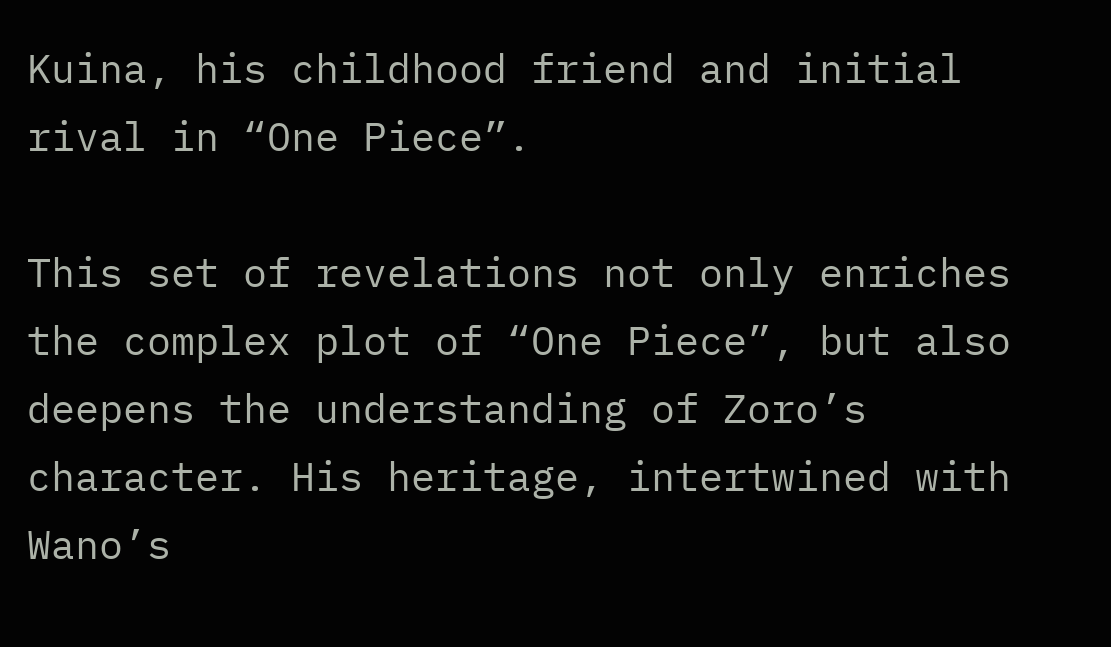Kuina, his childhood friend and initial rival in “One Piece”.

This set of revelations not only enriches the complex plot of “One Piece”, but also deepens the understanding of Zoro’s character. His heritage, intertwined with Wano’s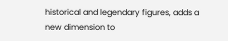historical and legendary figures, adds a new dimension to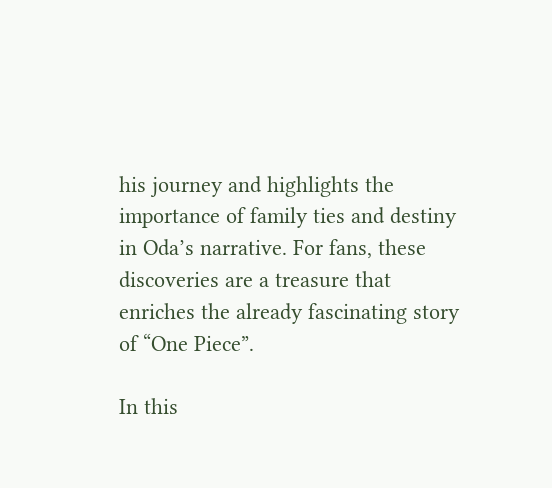his journey and highlights the importance of family ties and destiny in Oda’s narrative. For fans, these discoveries are a treasure that enriches the already fascinating story of “One Piece”.

In this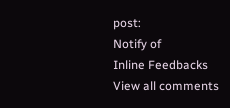post:
Notify of
Inline Feedbacks
View all comments